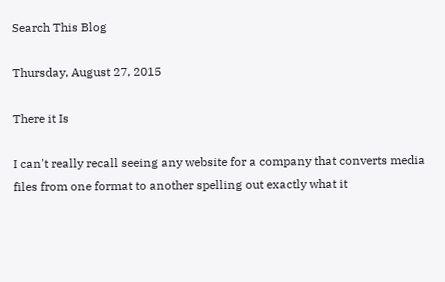Search This Blog

Thursday, August 27, 2015

There it Is

I can't really recall seeing any website for a company that converts media files from one format to another spelling out exactly what it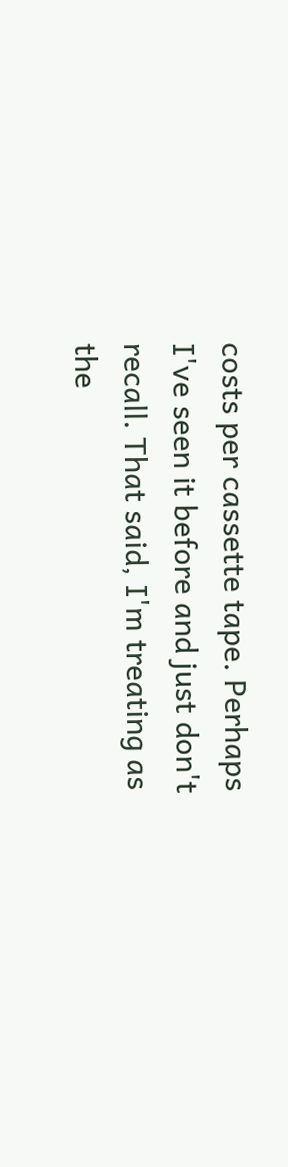costs per cassette tape. Perhaps I've seen it before and just don't recall. That said, I'm treating as the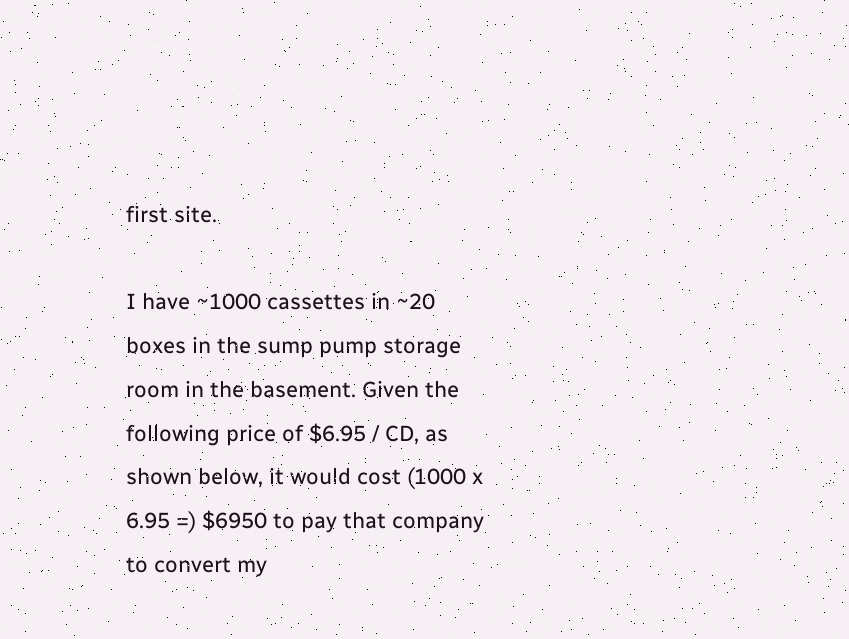first site.

I have ~1000 cassettes in ~20 boxes in the sump pump storage room in the basement. Given the following price of $6.95 / CD, as shown below, it would cost (1000 x 6.95 =) $6950 to pay that company to convert my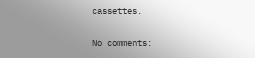cassettes.

No comments: